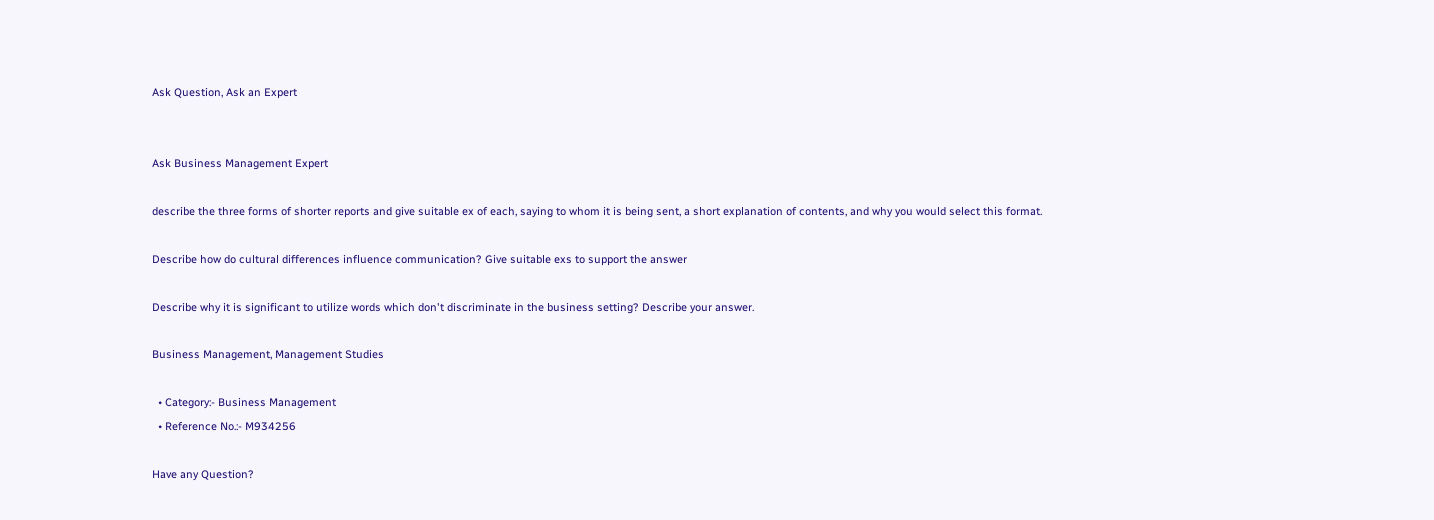Ask Question, Ask an Expert


Ask Business Management Expert

describe the three forms of shorter reports and give suitable ex of each, saying to whom it is being sent, a short explanation of contents, and why you would select this format.

Describe how do cultural differences influence communication? Give suitable exs to support the answer

Describe why it is significant to utilize words which don't discriminate in the business setting? Describe your answer.

Business Management, Management Studies

  • Category:- Business Management
  • Reference No.:- M934256

Have any Question?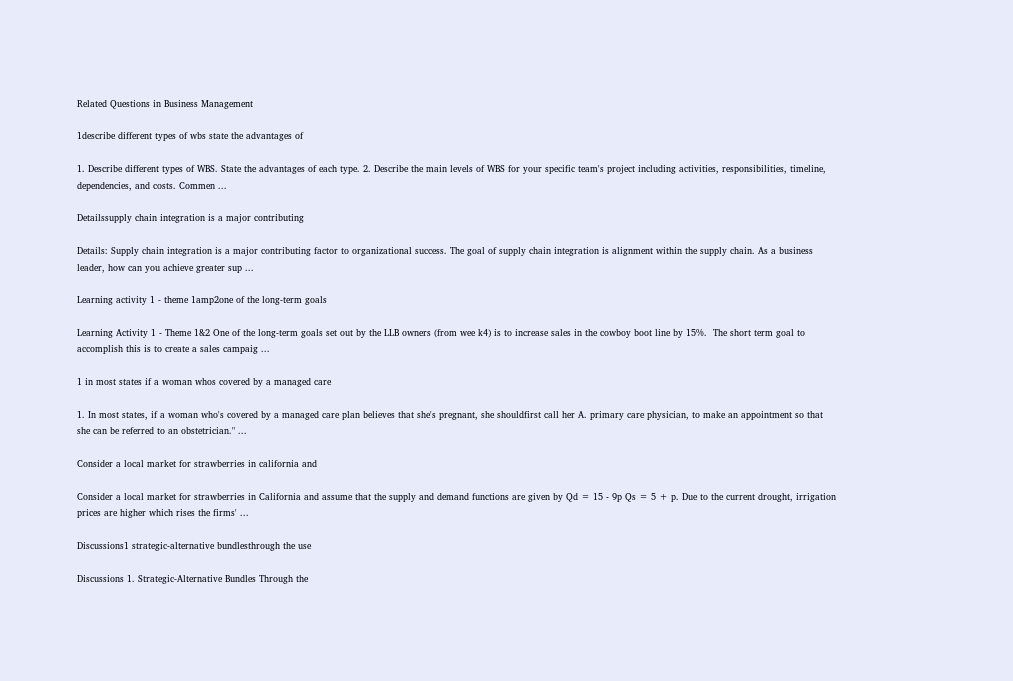Related Questions in Business Management

1describe different types of wbs state the advantages of

1. Describe different types of WBS. State the advantages of each type. 2. Describe the main levels of WBS for your specific team's project including activities, responsibilities, timeline, dependencies, and costs. Commen ...

Detailssupply chain integration is a major contributing

Details: Supply chain integration is a major contributing factor to organizational success. The goal of supply chain integration is alignment within the supply chain. As a business leader, how can you achieve greater sup ...

Learning activity 1 - theme 1amp2one of the long-term goals

Learning Activity 1 - Theme 1&2 One of the long-term goals set out by the LLB owners (from wee k4) is to increase sales in the cowboy boot line by 15%.  The short term goal to accomplish this is to create a sales campaig ...

1 in most states if a woman whos covered by a managed care

1. In most states, if a woman who's covered by a managed care plan believes that she's pregnant, she shouldfirst call her A. primary care physician, to make an appointment so that she can be referred to an obstetrician." ...

Consider a local market for strawberries in california and

Consider a local market for strawberries in California and assume that the supply and demand functions are given by Qd = 15 - 9p Qs = 5 + p. Due to the current drought, irrigation prices are higher which rises the firms' ...

Discussions1 strategic-alternative bundlesthrough the use

Discussions 1. Strategic-Alternative Bundles Through the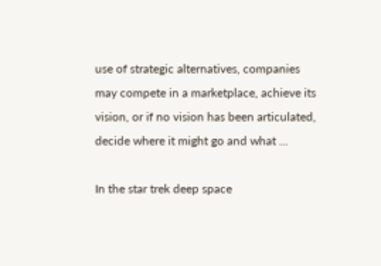use of strategic alternatives, companies may compete in a marketplace, achieve its vision, or if no vision has been articulated, decide where it might go and what ...

In the star trek deep space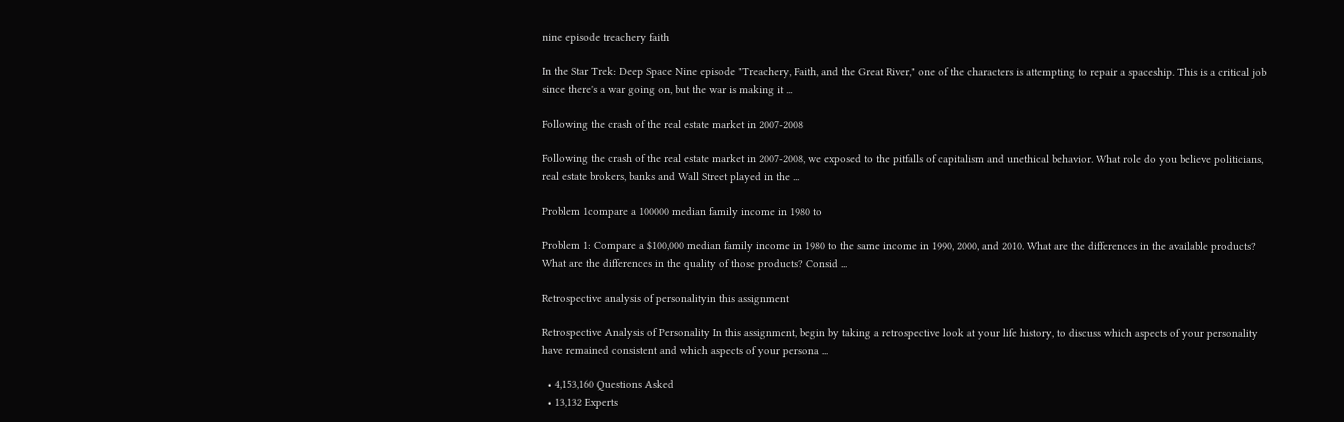nine episode treachery faith

In the Star Trek: Deep Space Nine episode "Treachery, Faith, and the Great River," one of the characters is attempting to repair a spaceship. This is a critical job since there's a war going on, but the war is making it ...

Following the crash of the real estate market in 2007-2008

Following the crash of the real estate market in 2007-2008, we exposed to the pitfalls of capitalism and unethical behavior. What role do you believe politicians, real estate brokers, banks and Wall Street played in the ...

Problem 1compare a 100000 median family income in 1980 to

Problem 1: Compare a $100,000 median family income in 1980 to the same income in 1990, 2000, and 2010. What are the differences in the available products? What are the differences in the quality of those products? Consid ...

Retrospective analysis of personalityin this assignment

Retrospective Analysis of Personality In this assignment, begin by taking a retrospective look at your life history, to discuss which aspects of your personality have remained consistent and which aspects of your persona ...

  • 4,153,160 Questions Asked
  • 13,132 Experts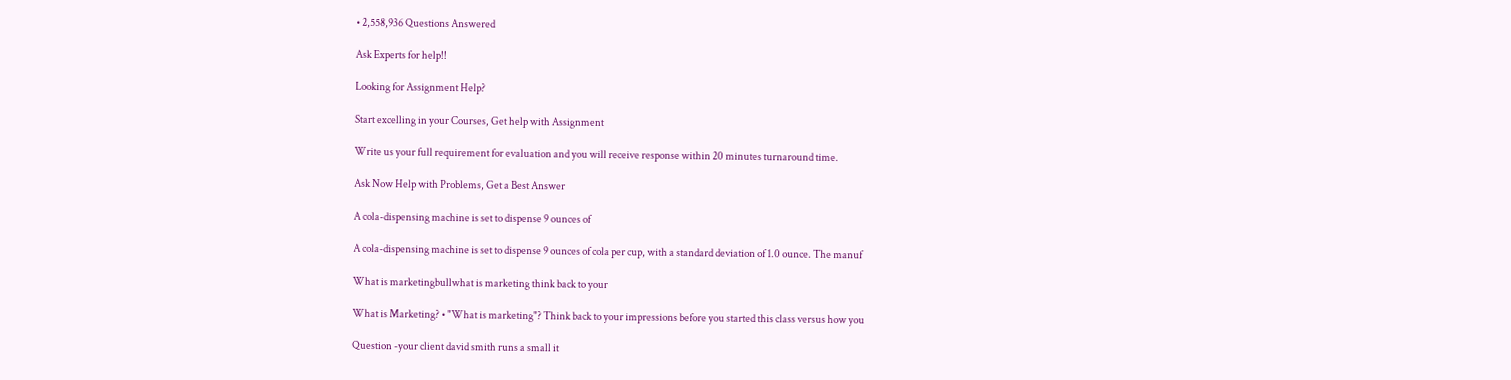• 2,558,936 Questions Answered

Ask Experts for help!!

Looking for Assignment Help?

Start excelling in your Courses, Get help with Assignment

Write us your full requirement for evaluation and you will receive response within 20 minutes turnaround time.

Ask Now Help with Problems, Get a Best Answer

A cola-dispensing machine is set to dispense 9 ounces of

A cola-dispensing machine is set to dispense 9 ounces of cola per cup, with a standard deviation of 1.0 ounce. The manuf

What is marketingbullwhat is marketing think back to your

What is Marketing? • "What is marketing"? Think back to your impressions before you started this class versus how you

Question -your client david smith runs a small it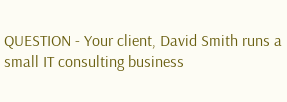QUESTION - Your client, David Smith runs a small IT consulting business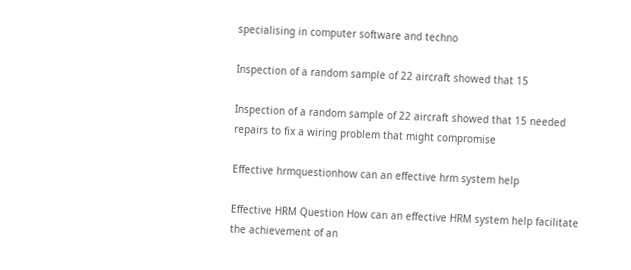specialising in computer software and techno

Inspection of a random sample of 22 aircraft showed that 15

Inspection of a random sample of 22 aircraft showed that 15 needed repairs to fix a wiring problem that might compromise

Effective hrmquestionhow can an effective hrm system help

Effective HRM Question How can an effective HRM system help facilitate the achievement of an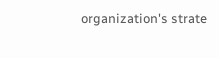organization's strate